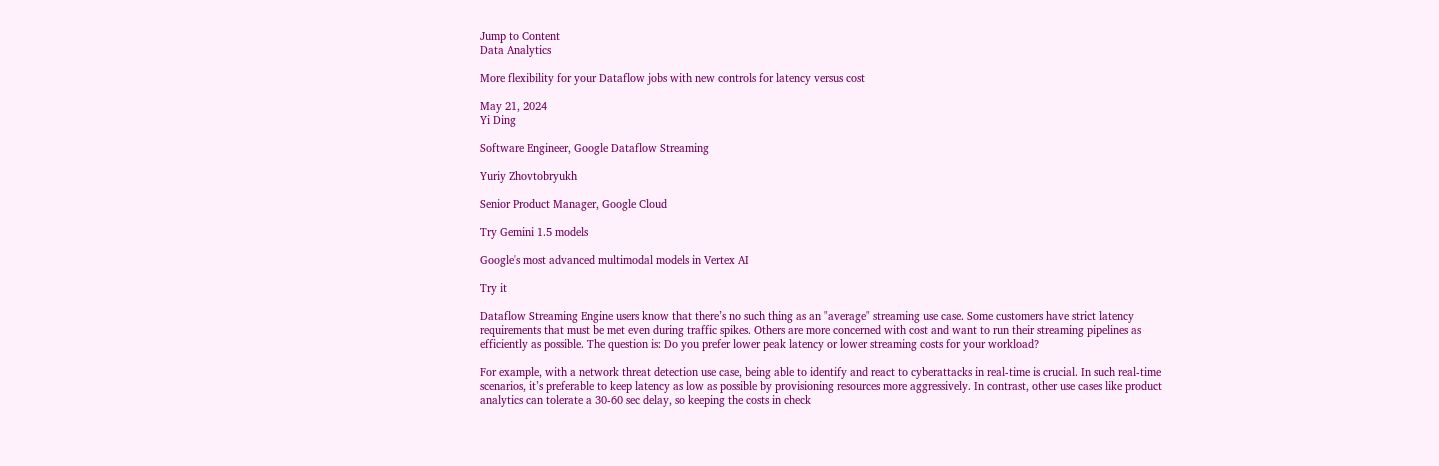Jump to Content
Data Analytics

More flexibility for your Dataflow jobs with new controls for latency versus cost

May 21, 2024
Yi Ding

Software Engineer, Google Dataflow Streaming

Yuriy Zhovtobryukh

Senior Product Manager, Google Cloud

Try Gemini 1.5 models

Google's most advanced multimodal models in Vertex AI

Try it

Dataflow Streaming Engine users know that there’s no such thing as an "average" streaming use case. Some customers have strict latency requirements that must be met even during traffic spikes. Others are more concerned with cost and want to run their streaming pipelines as efficiently as possible. The question is: Do you prefer lower peak latency or lower streaming costs for your workload?

For example, with a network threat detection use case, being able to identify and react to cyberattacks in real-time is crucial. In such real-time scenarios, it’s preferable to keep latency as low as possible by provisioning resources more aggressively. In contrast, other use cases like product analytics can tolerate a 30-60 sec delay, so keeping the costs in check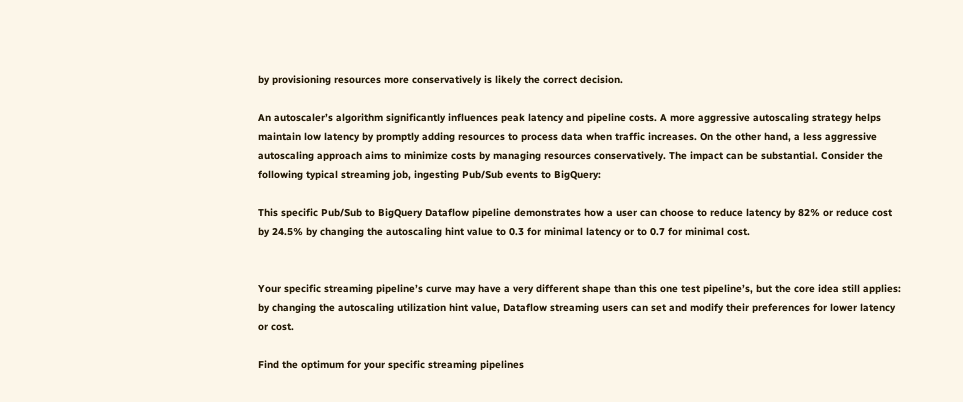by provisioning resources more conservatively is likely the correct decision.

An autoscaler’s algorithm significantly influences peak latency and pipeline costs. A more aggressive autoscaling strategy helps maintain low latency by promptly adding resources to process data when traffic increases. On the other hand, a less aggressive autoscaling approach aims to minimize costs by managing resources conservatively. The impact can be substantial. Consider the following typical streaming job, ingesting Pub/Sub events to BigQuery:

This specific Pub/Sub to BigQuery Dataflow pipeline demonstrates how a user can choose to reduce latency by 82% or reduce cost by 24.5% by changing the autoscaling hint value to 0.3 for minimal latency or to 0.7 for minimal cost.


Your specific streaming pipeline’s curve may have a very different shape than this one test pipeline’s, but the core idea still applies: by changing the autoscaling utilization hint value, Dataflow streaming users can set and modify their preferences for lower latency or cost.

Find the optimum for your specific streaming pipelines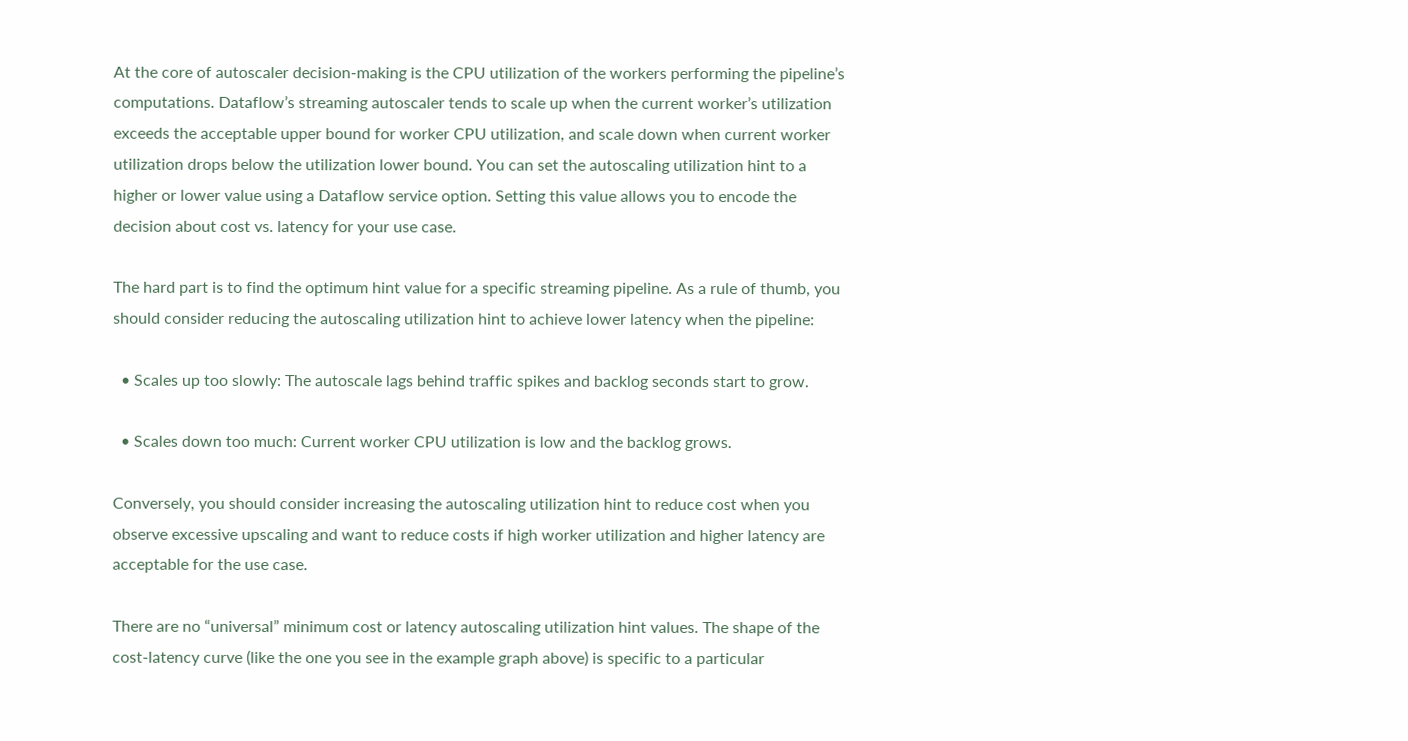At the core of autoscaler decision-making is the CPU utilization of the workers performing the pipeline’s computations. Dataflow’s streaming autoscaler tends to scale up when the current worker’s utilization exceeds the acceptable upper bound for worker CPU utilization, and scale down when current worker utilization drops below the utilization lower bound. You can set the autoscaling utilization hint to a higher or lower value using a Dataflow service option. Setting this value allows you to encode the decision about cost vs. latency for your use case.

The hard part is to find the optimum hint value for a specific streaming pipeline. As a rule of thumb, you should consider reducing the autoscaling utilization hint to achieve lower latency when the pipeline:

  • Scales up too slowly: The autoscale lags behind traffic spikes and backlog seconds start to grow.

  • Scales down too much: Current worker CPU utilization is low and the backlog grows.

Conversely, you should consider increasing the autoscaling utilization hint to reduce cost when you observe excessive upscaling and want to reduce costs if high worker utilization and higher latency are acceptable for the use case.

There are no “universal” minimum cost or latency autoscaling utilization hint values. The shape of the cost-latency curve (like the one you see in the example graph above) is specific to a particular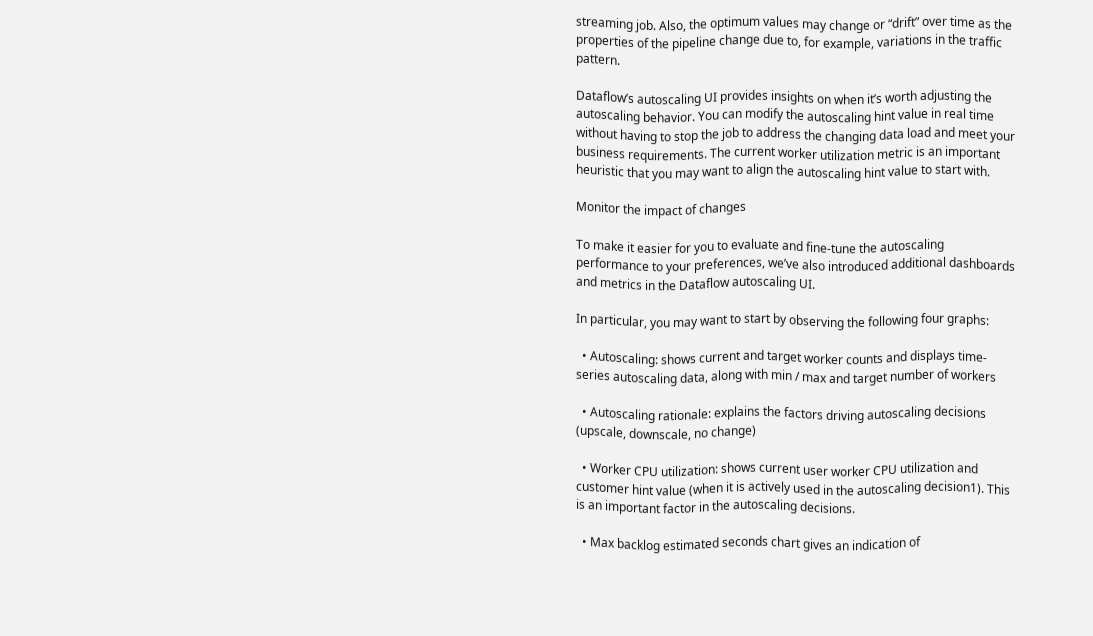streaming job. Also, the optimum values may change or “drift” over time as the properties of the pipeline change due to, for example, variations in the traffic pattern.

Dataflow’s autoscaling UI provides insights on when it’s worth adjusting the autoscaling behavior. You can modify the autoscaling hint value in real time without having to stop the job to address the changing data load and meet your business requirements. The current worker utilization metric is an important heuristic that you may want to align the autoscaling hint value to start with.

Monitor the impact of changes

To make it easier for you to evaluate and fine-tune the autoscaling performance to your preferences, we’ve also introduced additional dashboards and metrics in the Dataflow autoscaling UI.

In particular, you may want to start by observing the following four graphs:

  • Autoscaling: shows current and target worker counts and displays time-series autoscaling data, along with min / max and target number of workers

  • Autoscaling rationale: explains the factors driving autoscaling decisions (upscale, downscale, no change)

  • Worker CPU utilization: shows current user worker CPU utilization and customer hint value (when it is actively used in the autoscaling decision1). This is an important factor in the autoscaling decisions.

  • Max backlog estimated seconds chart gives an indication of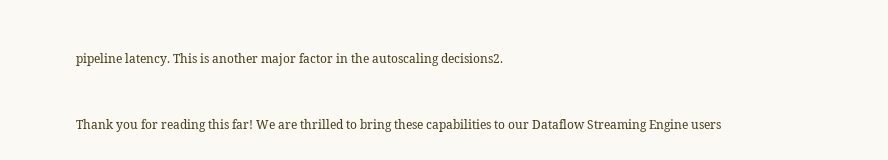pipeline latency. This is another major factor in the autoscaling decisions2.


Thank you for reading this far! We are thrilled to bring these capabilities to our Dataflow Streaming Engine users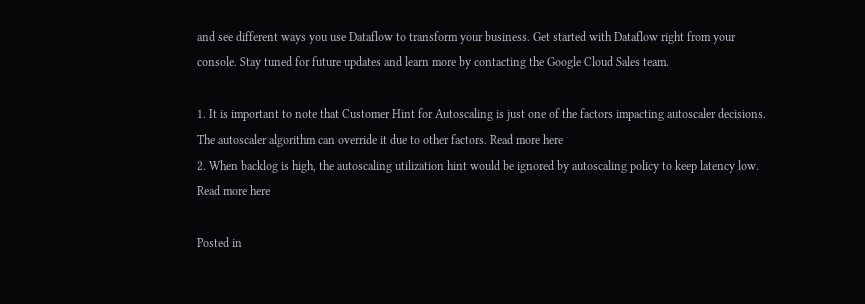and see different ways you use Dataflow to transform your business. Get started with Dataflow right from your console. Stay tuned for future updates and learn more by contacting the Google Cloud Sales team.

1. It is important to note that Customer Hint for Autoscaling is just one of the factors impacting autoscaler decisions. The autoscaler algorithm can override it due to other factors. Read more here
2. When backlog is high, the autoscaling utilization hint would be ignored by autoscaling policy to keep latency low. Read more here

Posted in